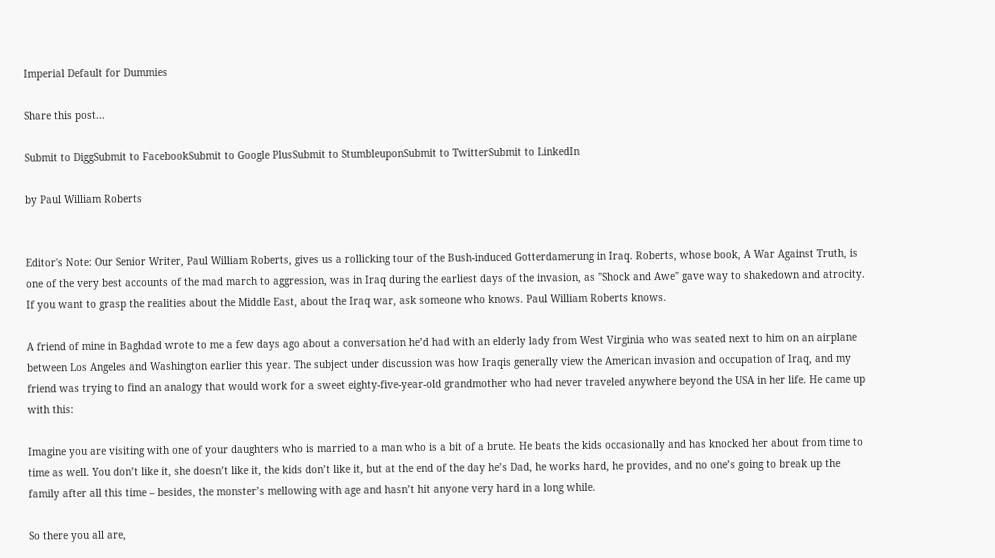Imperial Default for Dummies

Share this post...

Submit to DiggSubmit to FacebookSubmit to Google PlusSubmit to StumbleuponSubmit to TwitterSubmit to LinkedIn

by Paul William Roberts


Editor's Note: Our Senior Writer, Paul William Roberts, gives us a rollicking tour of the Bush-induced Gotterdamerung in Iraq. Roberts, whose book, A War Against Truth, is one of the very best accounts of the mad march to aggression, was in Iraq during the earliest days of the invasion, as "Shock and Awe" gave way to shakedown and atrocity. If you want to grasp the realities about the Middle East, about the Iraq war, ask someone who knows. Paul William Roberts knows.

A friend of mine in Baghdad wrote to me a few days ago about a conversation he’d had with an elderly lady from West Virginia who was seated next to him on an airplane between Los Angeles and Washington earlier this year. The subject under discussion was how Iraqis generally view the American invasion and occupation of Iraq, and my friend was trying to find an analogy that would work for a sweet eighty-five-year-old grandmother who had never traveled anywhere beyond the USA in her life. He came up with this:

Imagine you are visiting with one of your daughters who is married to a man who is a bit of a brute. He beats the kids occasionally and has knocked her about from time to time as well. You don’t like it, she doesn’t like it, the kids don’t like it, but at the end of the day he’s Dad, he works hard, he provides, and no one’s going to break up the family after all this time – besides, the monster’s mellowing with age and hasn’t hit anyone very hard in a long while.

So there you all are,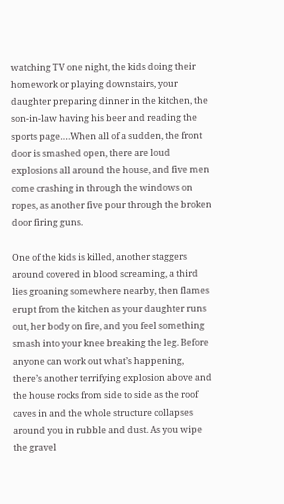watching TV one night, the kids doing their homework or playing downstairs, your daughter preparing dinner in the kitchen, the son-in-law having his beer and reading the sports page….When all of a sudden, the front door is smashed open, there are loud explosions all around the house, and five men come crashing in through the windows on ropes, as another five pour through the broken door firing guns.

One of the kids is killed, another staggers around covered in blood screaming, a third lies groaning somewhere nearby, then flames erupt from the kitchen as your daughter runs out, her body on fire, and you feel something smash into your knee breaking the leg. Before anyone can work out what’s happening, there’s another terrifying explosion above and the house rocks from side to side as the roof caves in and the whole structure collapses around you in rubble and dust. As you wipe the gravel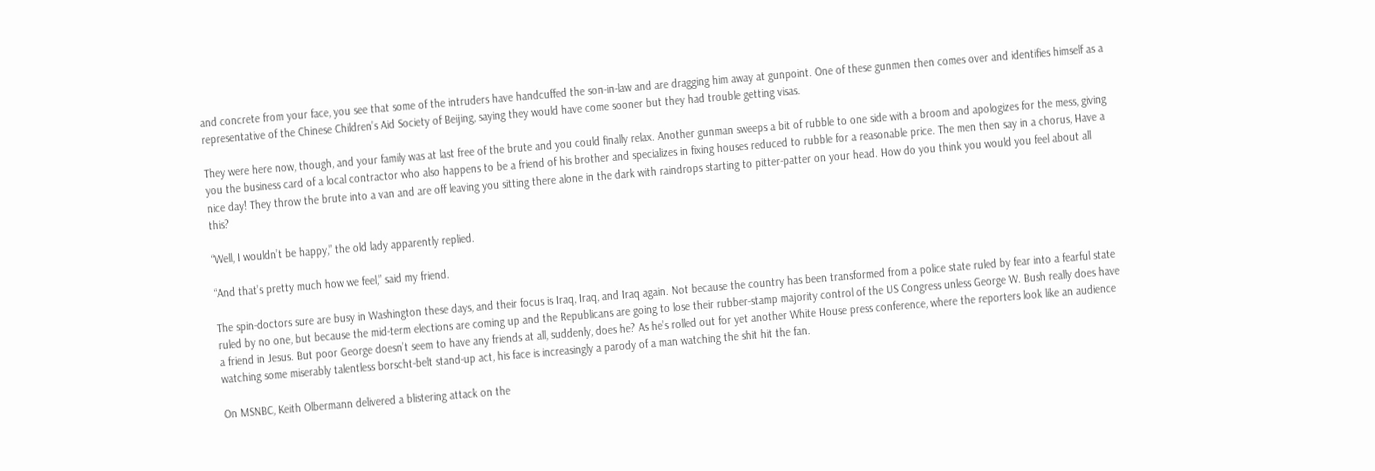and concrete from your face, you see that some of the intruders have handcuffed the son-in-law and are dragging him away at gunpoint. One of these gunmen then comes over and identifies himself as a representative of the Chinese Children’s Aid Society of Beijing, saying they would have come sooner but they had trouble getting visas.

They were here now, though, and your family was at last free of the brute and you could finally relax. Another gunman sweeps a bit of rubble to one side with a broom and apologizes for the mess, giving you the business card of a local contractor who also happens to be a friend of his brother and specializes in fixing houses reduced to rubble for a reasonable price. The men then say in a chorus, Have a nice day! They throw the brute into a van and are off leaving you sitting there alone in the dark with raindrops starting to pitter-patter on your head. How do you think you would you feel about all this?

“Well, I wouldn’t be happy,” the old lady apparently replied.

“And that’s pretty much how we feel,” said my friend.

The spin-doctors sure are busy in Washington these days, and their focus is Iraq, Iraq, and Iraq again. Not because the country has been transformed from a police state ruled by fear into a fearful state ruled by no one, but because the mid-term elections are coming up and the Republicans are going to lose their rubber-stamp majority control of the US Congress unless George W. Bush really does have a friend in Jesus. But poor George doesn’t seem to have any friends at all, suddenly, does he? As he’s rolled out for yet another White House press conference, where the reporters look like an audience watching some miserably talentless borscht-belt stand-up act, his face is increasingly a parody of a man watching the shit hit the fan.

On MSNBC, Keith Olbermann delivered a blistering attack on the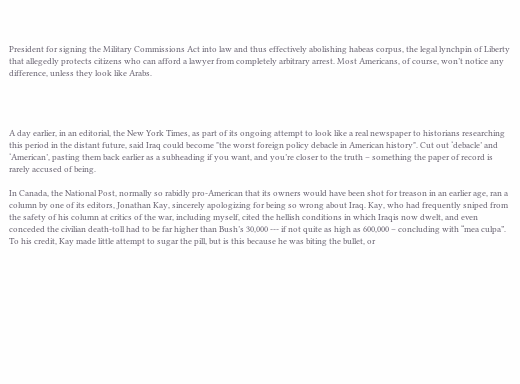President for signing the Military Commissions Act into law and thus effectively abolishing habeas corpus, the legal lynchpin of Liberty that allegedly protects citizens who can afford a lawyer from completely arbitrary arrest. Most Americans, of course, won’t notice any difference, unless they look like Arabs.




A day earlier, in an editorial, the New York Times, as part of its ongoing attempt to look like a real newspaper to historians researching this period in the distant future, said Iraq could become "the worst foreign policy debacle in American history". Cut out ‘debacle’ and ‘American’, pasting them back earlier as a subheading if you want, and you’re closer to the truth – something the paper of record is rarely accused of being.

In Canada, the National Post, normally so rabidly pro-American that its owners would have been shot for treason in an earlier age, ran a column by one of its editors, Jonathan Kay, sincerely apologizing for being so wrong about Iraq. Kay, who had frequently sniped from the safety of his column at critics of the war, including myself, cited the hellish conditions in which Iraqis now dwelt, and even conceded the civilian death-toll had to be far higher than Bush’s 30,000 --- if not quite as high as 600,000 – concluding with “mea culpa”. To his credit, Kay made little attempt to sugar the pill, but is this because he was biting the bullet, or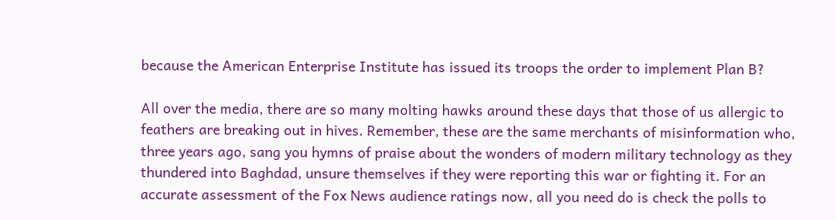because the American Enterprise Institute has issued its troops the order to implement Plan B?

All over the media, there are so many molting hawks around these days that those of us allergic to feathers are breaking out in hives. Remember, these are the same merchants of misinformation who, three years ago, sang you hymns of praise about the wonders of modern military technology as they thundered into Baghdad, unsure themselves if they were reporting this war or fighting it. For an accurate assessment of the Fox News audience ratings now, all you need do is check the polls to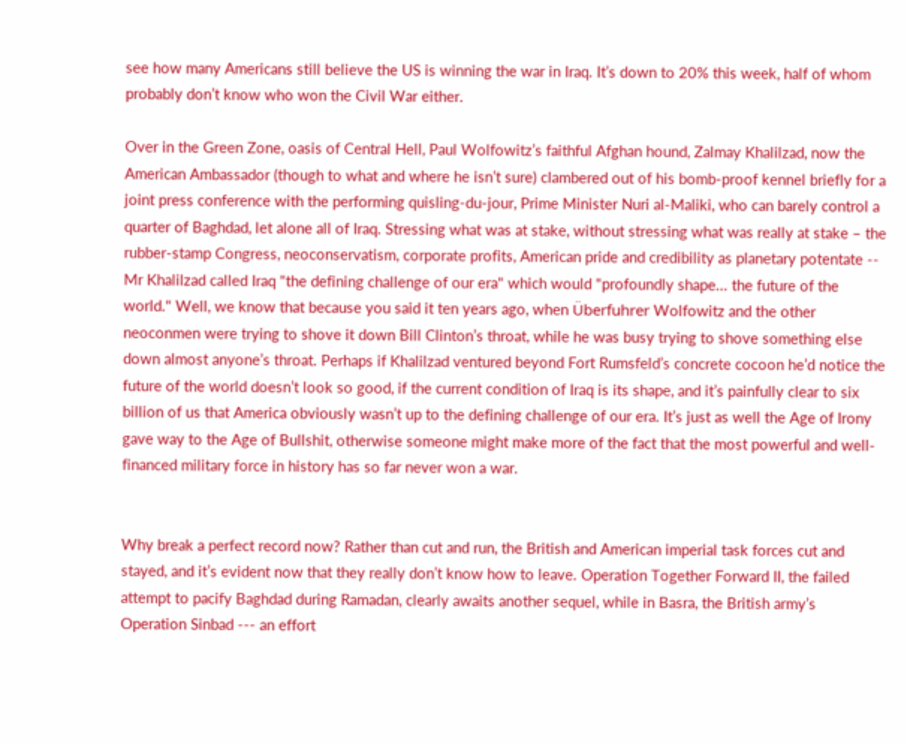see how many Americans still believe the US is winning the war in Iraq. It’s down to 20% this week, half of whom probably don’t know who won the Civil War either.

Over in the Green Zone, oasis of Central Hell, Paul Wolfowitz’s faithful Afghan hound, Zalmay Khalilzad, now the American Ambassador (though to what and where he isn’t sure) clambered out of his bomb-proof kennel briefly for a joint press conference with the performing quisling-du-jour, Prime Minister Nuri al-Maliki, who can barely control a quarter of Baghdad, let alone all of Iraq. Stressing what was at stake, without stressing what was really at stake – the rubber-stamp Congress, neoconservatism, corporate profits, American pride and credibility as planetary potentate -- Mr Khalilzad called Iraq "the defining challenge of our era" which would "profoundly shape... the future of the world." Well, we know that because you said it ten years ago, when Überfuhrer Wolfowitz and the other neoconmen were trying to shove it down Bill Clinton’s throat, while he was busy trying to shove something else down almost anyone’s throat. Perhaps if Khalilzad ventured beyond Fort Rumsfeld’s concrete cocoon he’d notice the future of the world doesn’t look so good, if the current condition of Iraq is its shape, and it’s painfully clear to six billion of us that America obviously wasn’t up to the defining challenge of our era. It’s just as well the Age of Irony gave way to the Age of Bullshit, otherwise someone might make more of the fact that the most powerful and well-financed military force in history has so far never won a war.


Why break a perfect record now? Rather than cut and run, the British and American imperial task forces cut and stayed, and it’s evident now that they really don’t know how to leave. Operation Together Forward II, the failed attempt to pacify Baghdad during Ramadan, clearly awaits another sequel, while in Basra, the British army’s Operation Sinbad --- an effort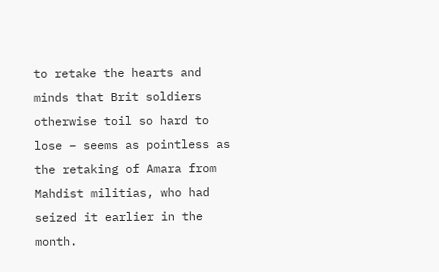to retake the hearts and minds that Brit soldiers otherwise toil so hard to lose – seems as pointless as the retaking of Amara from Mahdist militias, who had seized it earlier in the month.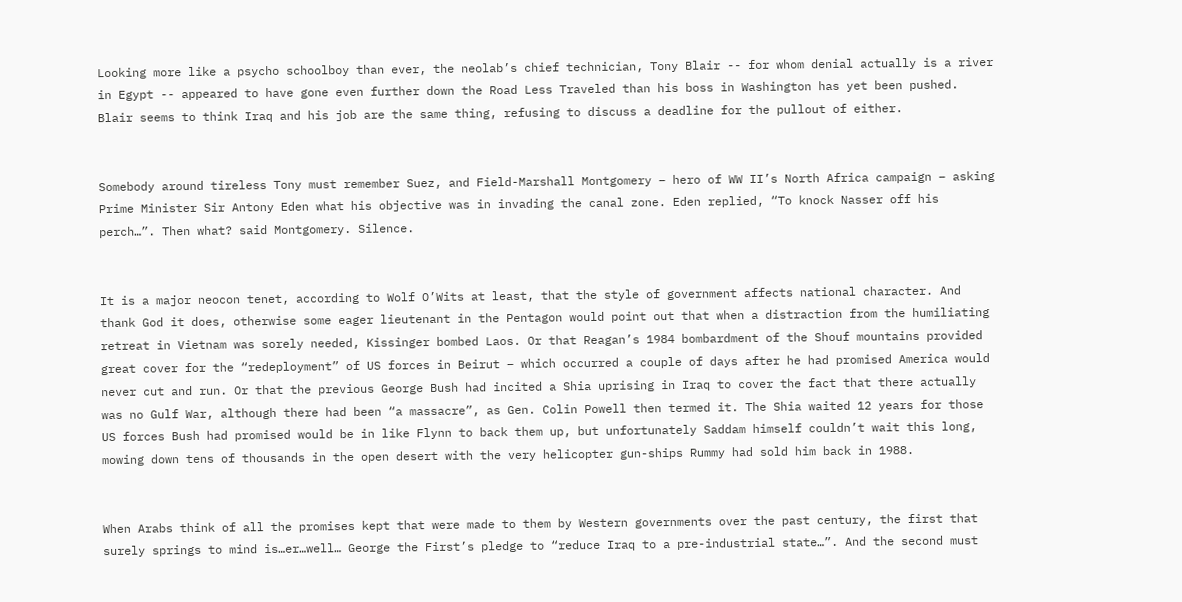Looking more like a psycho schoolboy than ever, the neolab’s chief technician, Tony Blair -- for whom denial actually is a river in Egypt -- appeared to have gone even further down the Road Less Traveled than his boss in Washington has yet been pushed. Blair seems to think Iraq and his job are the same thing, refusing to discuss a deadline for the pullout of either.


Somebody around tireless Tony must remember Suez, and Field-Marshall Montgomery – hero of WW II’s North Africa campaign – asking Prime Minister Sir Antony Eden what his objective was in invading the canal zone. Eden replied, “To knock Nasser off his perch…”. Then what? said Montgomery. Silence.


It is a major neocon tenet, according to Wolf O’Wits at least, that the style of government affects national character. And thank God it does, otherwise some eager lieutenant in the Pentagon would point out that when a distraction from the humiliating retreat in Vietnam was sorely needed, Kissinger bombed Laos. Or that Reagan’s 1984 bombardment of the Shouf mountains provided great cover for the “redeployment” of US forces in Beirut – which occurred a couple of days after he had promised America would never cut and run. Or that the previous George Bush had incited a Shia uprising in Iraq to cover the fact that there actually was no Gulf War, although there had been “a massacre”, as Gen. Colin Powell then termed it. The Shia waited 12 years for those US forces Bush had promised would be in like Flynn to back them up, but unfortunately Saddam himself couldn’t wait this long, mowing down tens of thousands in the open desert with the very helicopter gun-ships Rummy had sold him back in 1988.


When Arabs think of all the promises kept that were made to them by Western governments over the past century, the first that surely springs to mind is…er…well… George the First’s pledge to “reduce Iraq to a pre-industrial state…”. And the second must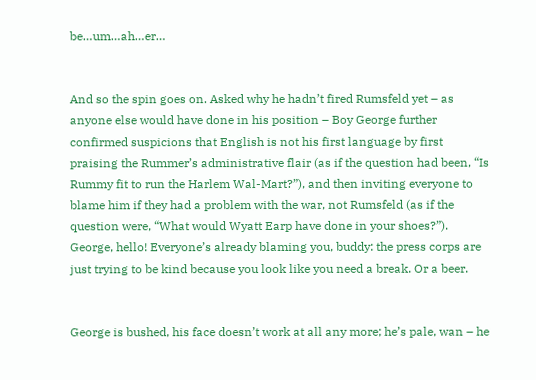be…um…ah…er…


And so the spin goes on. Asked why he hadn’t fired Rumsfeld yet – as anyone else would have done in his position – Boy George further confirmed suspicions that English is not his first language by first praising the Rummer’s administrative flair (as if the question had been, “Is Rummy fit to run the Harlem Wal-Mart?”), and then inviting everyone to blame him if they had a problem with the war, not Rumsfeld (as if the question were, “What would Wyatt Earp have done in your shoes?”). George, hello! Everyone’s already blaming you, buddy: the press corps are just trying to be kind because you look like you need a break. Or a beer.


George is bushed, his face doesn’t work at all any more; he’s pale, wan – he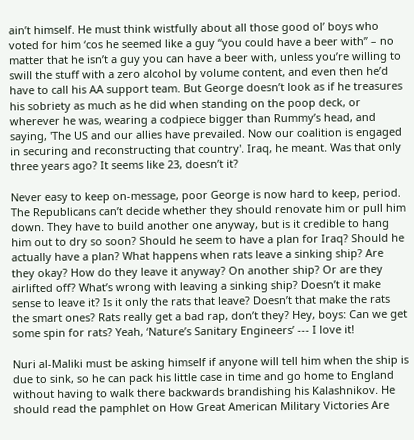ain’t himself. He must think wistfully about all those good ol’ boys who voted for him ‘cos he seemed like a guy “you could have a beer with” – no matter that he isn’t a guy you can have a beer with, unless you’re willing to swill the stuff with a zero alcohol by volume content, and even then he’d have to call his AA support team. But George doesn’t look as if he treasures his sobriety as much as he did when standing on the poop deck, or wherever he was, wearing a codpiece bigger than Rummy’s head, and saying, 'The US and our allies have prevailed. Now our coalition is engaged in securing and reconstructing that country'. Iraq, he meant. Was that only three years ago? It seems like 23, doesn’t it?

Never easy to keep on-message, poor George is now hard to keep, period. The Republicans can’t decide whether they should renovate him or pull him down. They have to build another one anyway, but is it credible to hang him out to dry so soon? Should he seem to have a plan for Iraq? Should he actually have a plan? What happens when rats leave a sinking ship? Are they okay? How do they leave it anyway? On another ship? Or are they airlifted off? What’s wrong with leaving a sinking ship? Doesn’t it make sense to leave it? Is it only the rats that leave? Doesn’t that make the rats the smart ones? Rats really get a bad rap, don’t they? Hey, boys: Can we get some spin for rats? Yeah, ‘Nature’s Sanitary Engineers’ --- I love it!

Nuri al-Maliki must be asking himself if anyone will tell him when the ship is due to sink, so he can pack his little case in time and go home to England without having to walk there backwards brandishing his Kalashnikov. He should read the pamphlet on How Great American Military Victories Are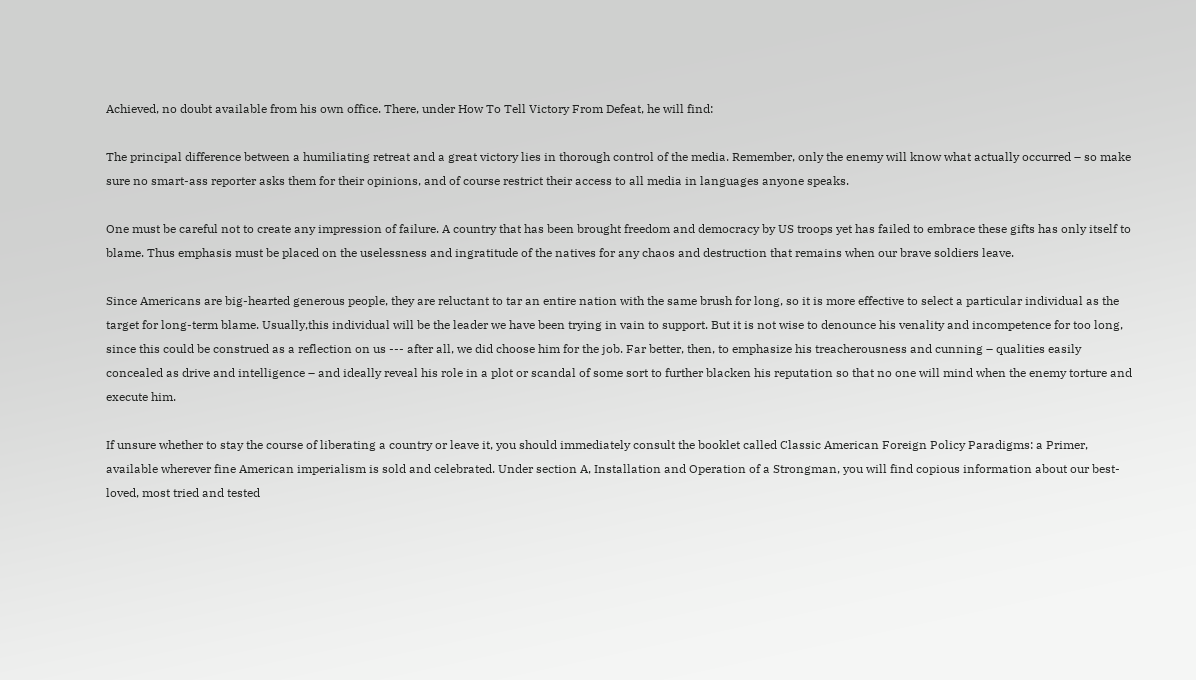Achieved, no doubt available from his own office. There, under How To Tell Victory From Defeat, he will find:

The principal difference between a humiliating retreat and a great victory lies in thorough control of the media. Remember, only the enemy will know what actually occurred – so make sure no smart-ass reporter asks them for their opinions, and of course restrict their access to all media in languages anyone speaks.

One must be careful not to create any impression of failure. A country that has been brought freedom and democracy by US troops yet has failed to embrace these gifts has only itself to blame. Thus emphasis must be placed on the uselessness and ingratitude of the natives for any chaos and destruction that remains when our brave soldiers leave.

Since Americans are big-hearted generous people, they are reluctant to tar an entire nation with the same brush for long, so it is more effective to select a particular individual as the target for long-term blame. Usually,this individual will be the leader we have been trying in vain to support. But it is not wise to denounce his venality and incompetence for too long, since this could be construed as a reflection on us --- after all, we did choose him for the job. Far better, then, to emphasize his treacherousness and cunning – qualities easily concealed as drive and intelligence – and ideally reveal his role in a plot or scandal of some sort to further blacken his reputation so that no one will mind when the enemy torture and execute him.

If unsure whether to stay the course of liberating a country or leave it, you should immediately consult the booklet called Classic American Foreign Policy Paradigms: a Primer, available wherever fine American imperialism is sold and celebrated. Under section A, Installation and Operation of a Strongman, you will find copious information about our best-loved, most tried and tested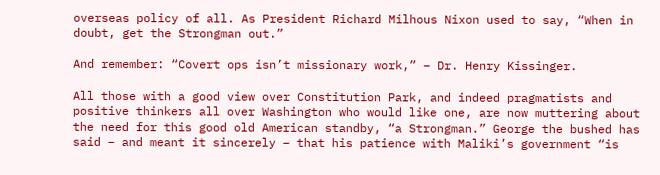overseas policy of all. As President Richard Milhous Nixon used to say, “When in doubt, get the Strongman out.”

And remember: “Covert ops isn’t missionary work,” – Dr. Henry Kissinger.

All those with a good view over Constitution Park, and indeed pragmatists and positive thinkers all over Washington who would like one, are now muttering about the need for this good old American standby, “a Strongman.” George the bushed has said – and meant it sincerely – that his patience with Maliki’s government “is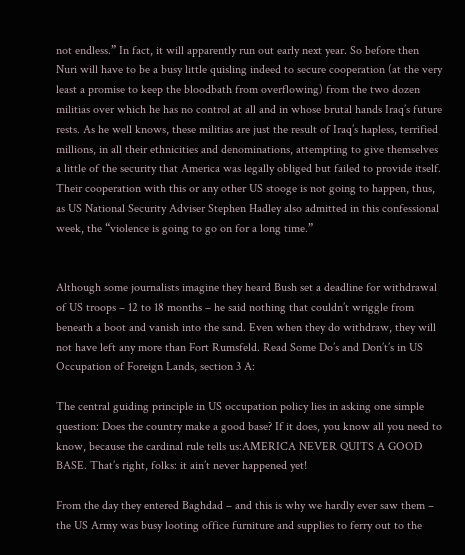not endless.” In fact, it will apparently run out early next year. So before then Nuri will have to be a busy little quisling indeed to secure cooperation (at the very least a promise to keep the bloodbath from overflowing) from the two dozen militias over which he has no control at all and in whose brutal hands Iraq’s future rests. As he well knows, these militias are just the result of Iraq’s hapless, terrified millions, in all their ethnicities and denominations, attempting to give themselves a little of the security that America was legally obliged but failed to provide itself. Their cooperation with this or any other US stooge is not going to happen, thus, as US National Security Adviser Stephen Hadley also admitted in this confessional week, the “violence is going to go on for a long time.”


Although some journalists imagine they heard Bush set a deadline for withdrawal of US troops – 12 to 18 months – he said nothing that couldn’t wriggle from beneath a boot and vanish into the sand. Even when they do withdraw, they will not have left any more than Fort Rumsfeld. Read Some Do’s and Don’t’s in US Occupation of Foreign Lands, section 3 A:

The central guiding principle in US occupation policy lies in asking one simple question: Does the country make a good base? If it does, you know all you need to know, because the cardinal rule tells us:AMERICA NEVER QUITS A GOOD BASE. That’s right, folks: it ain’t never happened yet!

From the day they entered Baghdad – and this is why we hardly ever saw them – the US Army was busy looting office furniture and supplies to ferry out to the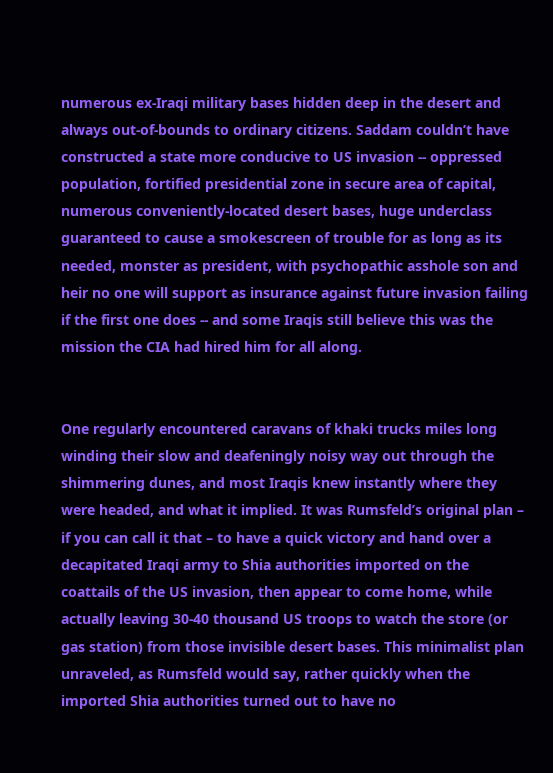numerous ex-Iraqi military bases hidden deep in the desert and always out-of-bounds to ordinary citizens. Saddam couldn’t have constructed a state more conducive to US invasion -- oppressed population, fortified presidential zone in secure area of capital, numerous conveniently-located desert bases, huge underclass guaranteed to cause a smokescreen of trouble for as long as its needed, monster as president, with psychopathic asshole son and heir no one will support as insurance against future invasion failing if the first one does -- and some Iraqis still believe this was the mission the CIA had hired him for all along.


One regularly encountered caravans of khaki trucks miles long winding their slow and deafeningly noisy way out through the shimmering dunes, and most Iraqis knew instantly where they were headed, and what it implied. It was Rumsfeld’s original plan – if you can call it that – to have a quick victory and hand over a decapitated Iraqi army to Shia authorities imported on the coattails of the US invasion, then appear to come home, while actually leaving 30-40 thousand US troops to watch the store (or gas station) from those invisible desert bases. This minimalist plan unraveled, as Rumsfeld would say, rather quickly when the imported Shia authorities turned out to have no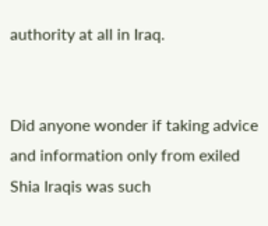authority at all in Iraq.


Did anyone wonder if taking advice and information only from exiled Shia Iraqis was such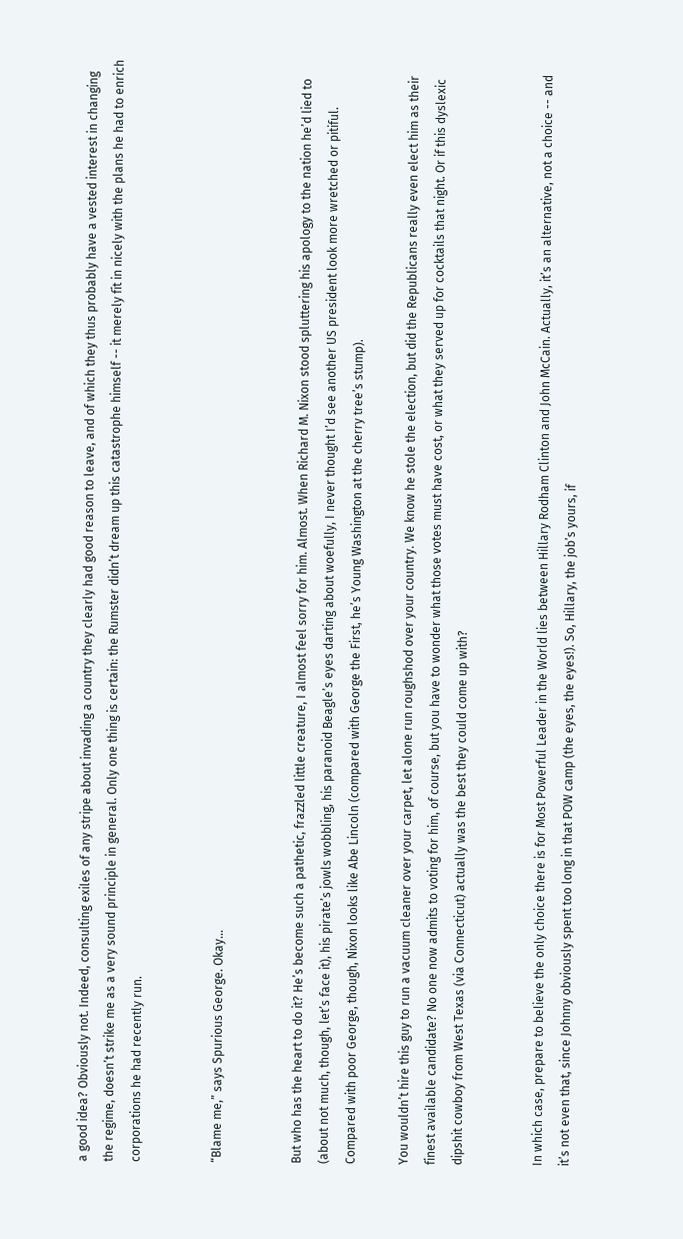a good idea? Obviously not. Indeed, consulting exiles of any stripe about invading a country they clearly had good reason to leave, and of which they thus probably have a vested interest in changing the regime, doesn’t strike me as a very sound principle in general. Only one thing is certain: the Rumster didn’t dream up this catastrophe himself -- it merely fit in nicely with the plans he had to enrich corporations he had recently run.


“Blame me,” says Spurious George. Okay…


But who has the heart to do it? He’s become such a pathetic, frazzled little creature, I almost feel sorry for him. Almost. When Richard M. Nixon stood spluttering his apology to the nation he’d lied to (about not much, though, let’s face it), his pirate’s jowls wobbling, his paranoid Beagle’s eyes darting about woefully, I never thought I’d see another US president look more wretched or pitiful. Compared with poor George, though, Nixon looks like Abe Lincoln (compared with George the First, he’s Young Washington at the cherry tree’s stump).

You wouldn’t hire this guy to run a vacuum cleaner over your carpet, let alone run roughshod over your country. We know he stole the election, but did the Republicans really even elect him as their finest available candidate? No one now admits to voting for him, of course, but you have to wonder what those votes must have cost, or what they served up for cocktails that night. Or if this dyslexic dipshit cowboy from West Texas (via Connecticut) actually was the best they could come up with?


In which case, prepare to believe the only choice there is for Most Powerful Leader in the World lies between Hillary Rodham Clinton and John McCain. Actually, it’s an alternative, not a choice -- and it’s not even that, since Johnny obviously spent too long in that POW camp (the eyes, the eyes!). So, Hillary, the job’s yours, if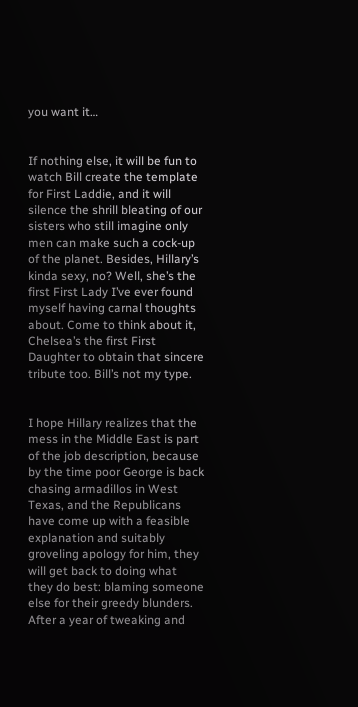you want it…


If nothing else, it will be fun to watch Bill create the template for First Laddie, and it will silence the shrill bleating of our sisters who still imagine only men can make such a cock-up of the planet. Besides, Hillary’s kinda sexy, no? Well, she’s the first First Lady I’ve ever found myself having carnal thoughts about. Come to think about it, Chelsea’s the first First Daughter to obtain that sincere tribute too. Bill’s not my type.


I hope Hillary realizes that the mess in the Middle East is part of the job description, because by the time poor George is back chasing armadillos in West Texas, and the Republicans have come up with a feasible explanation and suitably groveling apology for him, they will get back to doing what they do best: blaming someone else for their greedy blunders. After a year of tweaking and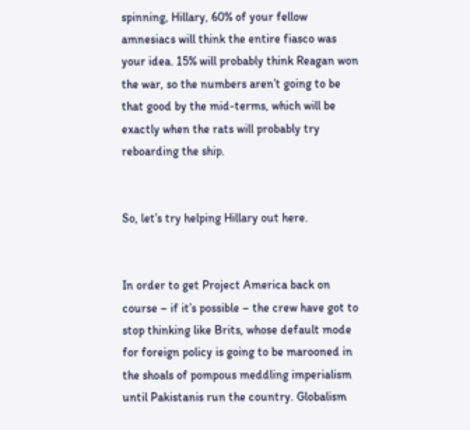spinning, Hillary, 60% of your fellow amnesiacs will think the entire fiasco was your idea. 15% will probably think Reagan won the war, so the numbers aren’t going to be that good by the mid-terms, which will be exactly when the rats will probably try reboarding the ship.


So, let’s try helping Hillary out here.


In order to get Project America back on course – if it’s possible – the crew have got to stop thinking like Brits, whose default mode for foreign policy is going to be marooned in the shoals of pompous meddling imperialism until Pakistanis run the country. Globalism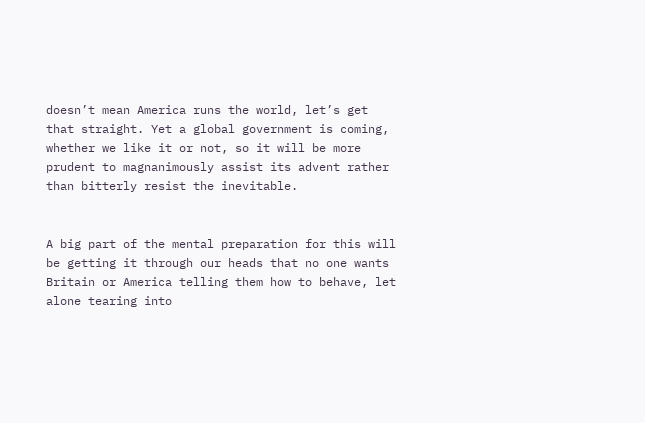doesn’t mean America runs the world, let’s get that straight. Yet a global government is coming, whether we like it or not, so it will be more prudent to magnanimously assist its advent rather than bitterly resist the inevitable.


A big part of the mental preparation for this will be getting it through our heads that no one wants Britain or America telling them how to behave, let alone tearing into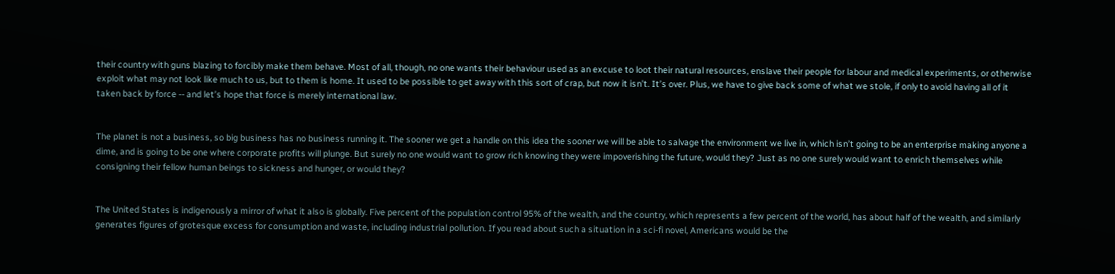their country with guns blazing to forcibly make them behave. Most of all, though, no one wants their behaviour used as an excuse to loot their natural resources, enslave their people for labour and medical experiments, or otherwise exploit what may not look like much to us, but to them is home. It used to be possible to get away with this sort of crap, but now it isn’t. It’s over. Plus, we have to give back some of what we stole, if only to avoid having all of it taken back by force -- and let’s hope that force is merely international law.


The planet is not a business, so big business has no business running it. The sooner we get a handle on this idea the sooner we will be able to salvage the environment we live in, which isn’t going to be an enterprise making anyone a dime, and is going to be one where corporate profits will plunge. But surely no one would want to grow rich knowing they were impoverishing the future, would they? Just as no one surely would want to enrich themselves while consigning their fellow human beings to sickness and hunger, or would they?


The United States is indigenously a mirror of what it also is globally. Five percent of the population control 95% of the wealth, and the country, which represents a few percent of the world, has about half of the wealth, and similarly generates figures of grotesque excess for consumption and waste, including industrial pollution. If you read about such a situation in a sci-fi novel, Americans would be the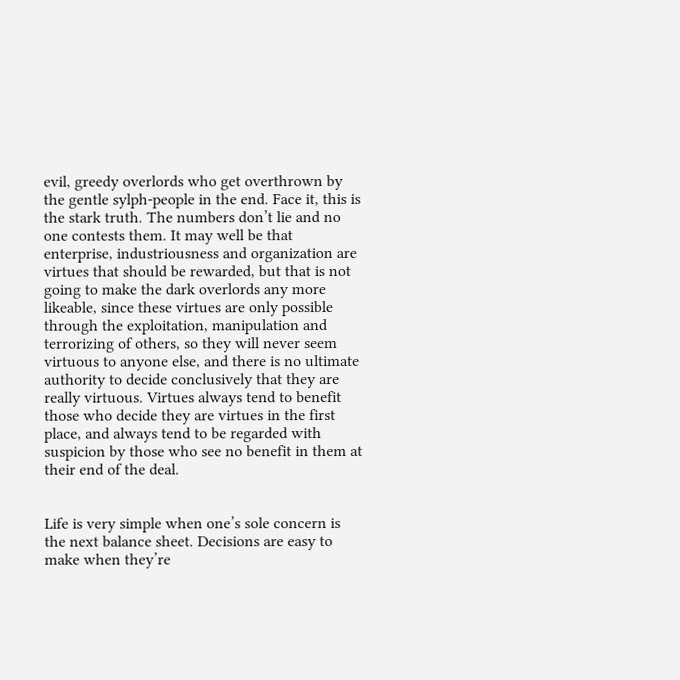evil, greedy overlords who get overthrown by the gentle sylph-people in the end. Face it, this is the stark truth. The numbers don’t lie and no one contests them. It may well be that enterprise, industriousness and organization are virtues that should be rewarded, but that is not going to make the dark overlords any more likeable, since these virtues are only possible through the exploitation, manipulation and terrorizing of others, so they will never seem virtuous to anyone else, and there is no ultimate authority to decide conclusively that they are really virtuous. Virtues always tend to benefit those who decide they are virtues in the first place, and always tend to be regarded with suspicion by those who see no benefit in them at their end of the deal.


Life is very simple when one’s sole concern is the next balance sheet. Decisions are easy to make when they’re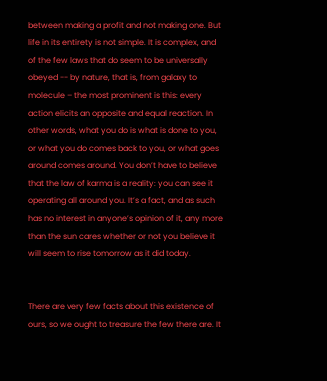between making a profit and not making one. But life in its entirety is not simple. It is complex, and of the few laws that do seem to be universally obeyed -- by nature, that is, from galaxy to molecule – the most prominent is this: every action elicits an opposite and equal reaction. In other words, what you do is what is done to you, or what you do comes back to you, or what goes around comes around. You don’t have to believe that the law of karma is a reality: you can see it operating all around you. It’s a fact, and as such has no interest in anyone’s opinion of it, any more than the sun cares whether or not you believe it will seem to rise tomorrow as it did today.


There are very few facts about this existence of ours, so we ought to treasure the few there are. It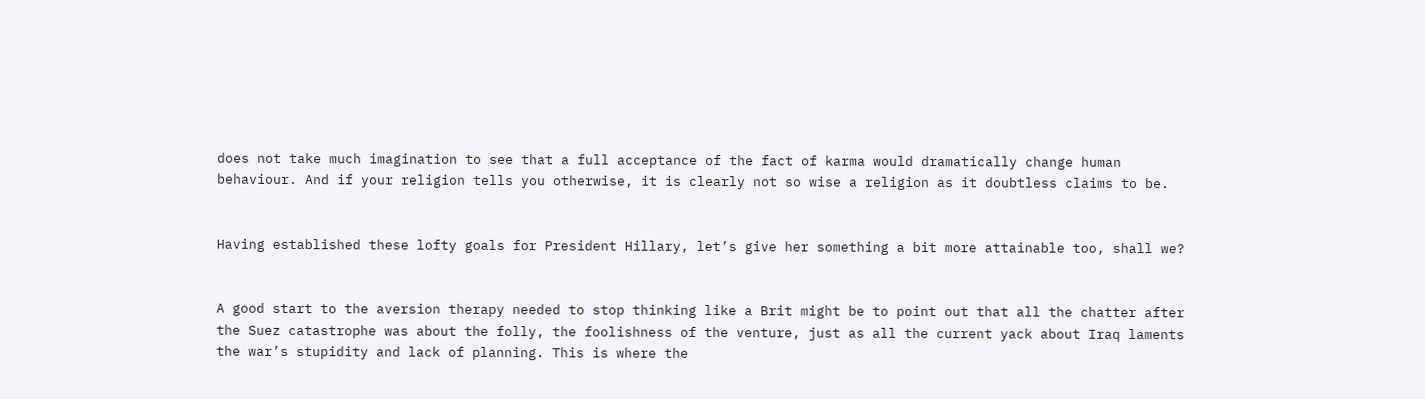does not take much imagination to see that a full acceptance of the fact of karma would dramatically change human behaviour. And if your religion tells you otherwise, it is clearly not so wise a religion as it doubtless claims to be.


Having established these lofty goals for President Hillary, let’s give her something a bit more attainable too, shall we?


A good start to the aversion therapy needed to stop thinking like a Brit might be to point out that all the chatter after the Suez catastrophe was about the folly, the foolishness of the venture, just as all the current yack about Iraq laments the war’s stupidity and lack of planning. This is where the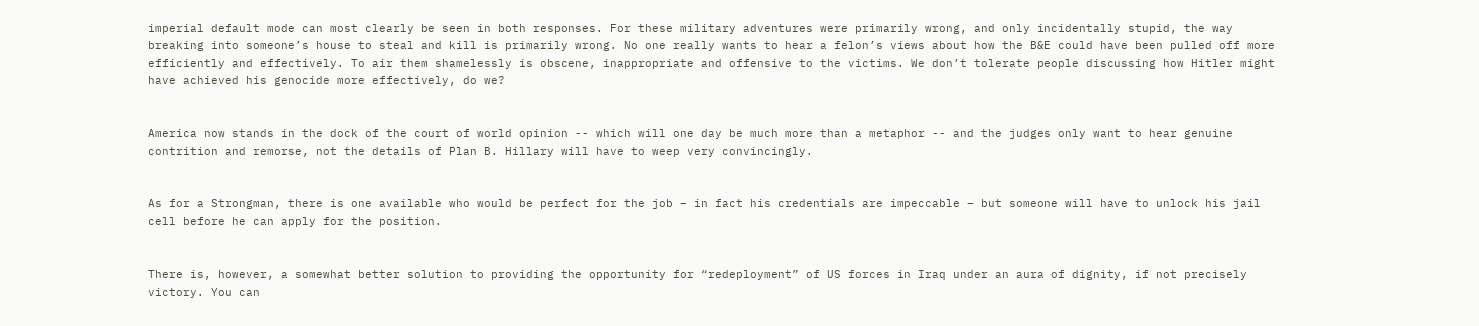imperial default mode can most clearly be seen in both responses. For these military adventures were primarily wrong, and only incidentally stupid, the way breaking into someone’s house to steal and kill is primarily wrong. No one really wants to hear a felon’s views about how the B&E could have been pulled off more efficiently and effectively. To air them shamelessly is obscene, inappropriate and offensive to the victims. We don’t tolerate people discussing how Hitler might have achieved his genocide more effectively, do we?


America now stands in the dock of the court of world opinion -- which will one day be much more than a metaphor -- and the judges only want to hear genuine contrition and remorse, not the details of Plan B. Hillary will have to weep very convincingly.


As for a Strongman, there is one available who would be perfect for the job – in fact his credentials are impeccable – but someone will have to unlock his jail cell before he can apply for the position.


There is, however, a somewhat better solution to providing the opportunity for “redeployment” of US forces in Iraq under an aura of dignity, if not precisely victory. You can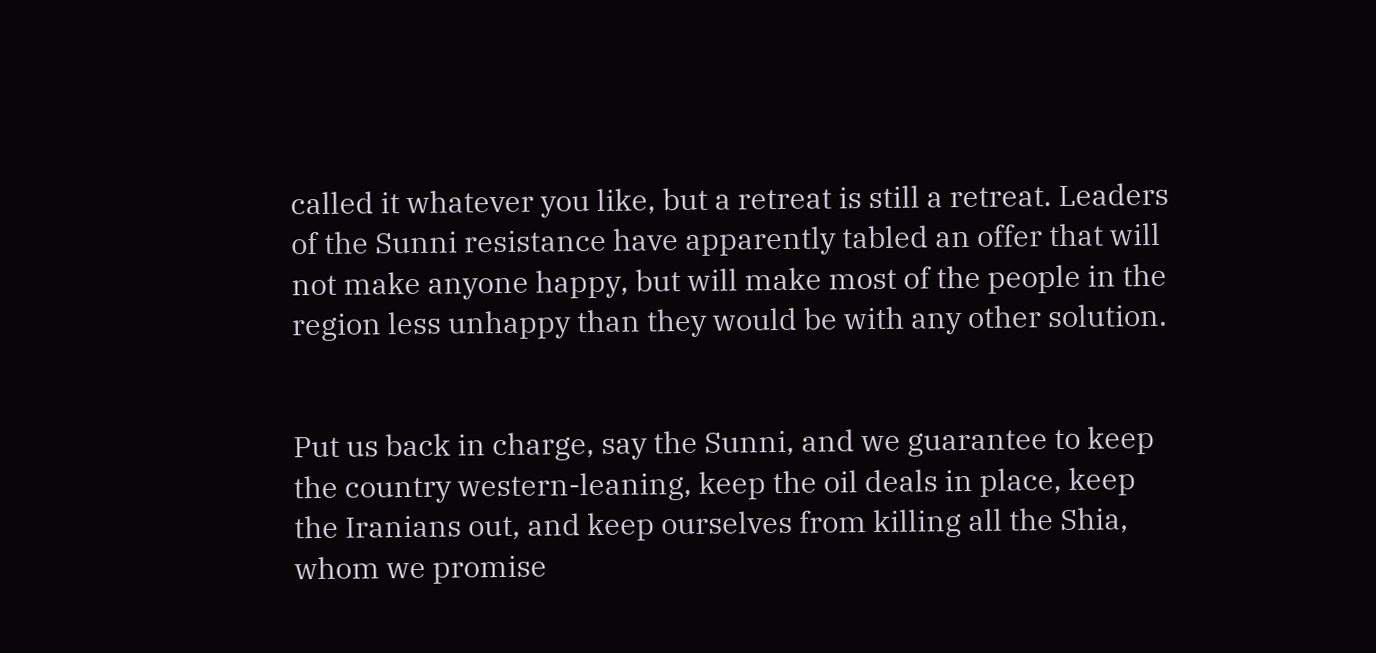called it whatever you like, but a retreat is still a retreat. Leaders of the Sunni resistance have apparently tabled an offer that will not make anyone happy, but will make most of the people in the region less unhappy than they would be with any other solution.


Put us back in charge, say the Sunni, and we guarantee to keep the country western-leaning, keep the oil deals in place, keep the Iranians out, and keep ourselves from killing all the Shia, whom we promise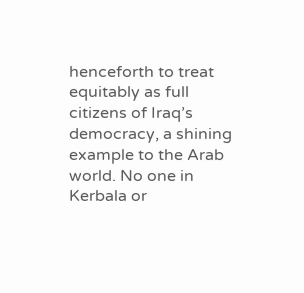henceforth to treat equitably as full citizens of Iraq’s democracy, a shining example to the Arab world. No one in Kerbala or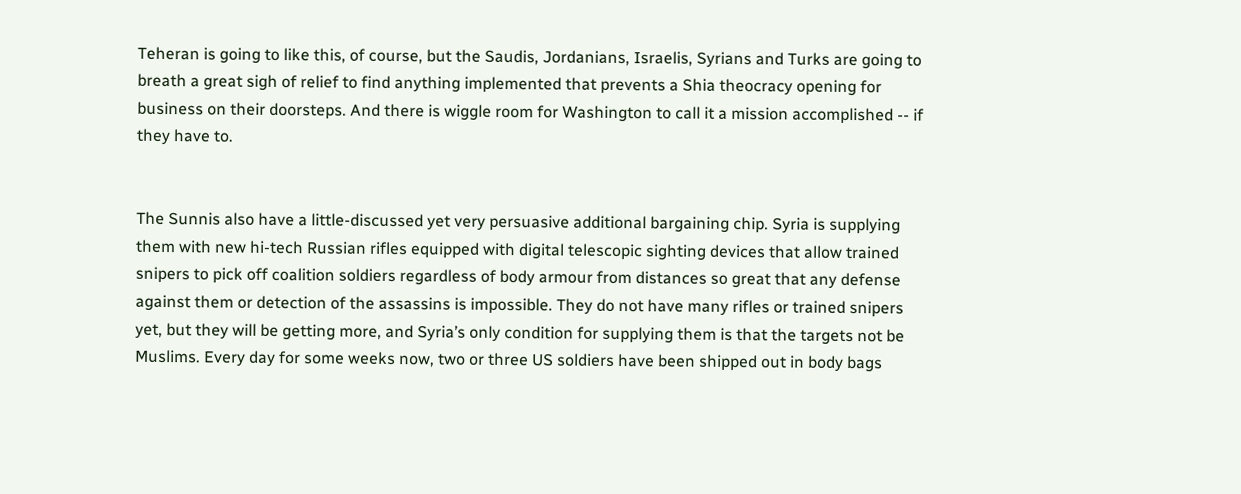Teheran is going to like this, of course, but the Saudis, Jordanians, Israelis, Syrians and Turks are going to breath a great sigh of relief to find anything implemented that prevents a Shia theocracy opening for business on their doorsteps. And there is wiggle room for Washington to call it a mission accomplished -- if they have to.


The Sunnis also have a little-discussed yet very persuasive additional bargaining chip. Syria is supplying them with new hi-tech Russian rifles equipped with digital telescopic sighting devices that allow trained snipers to pick off coalition soldiers regardless of body armour from distances so great that any defense against them or detection of the assassins is impossible. They do not have many rifles or trained snipers yet, but they will be getting more, and Syria’s only condition for supplying them is that the targets not be Muslims. Every day for some weeks now, two or three US soldiers have been shipped out in body bags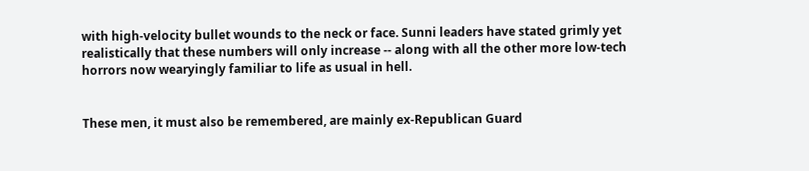with high-velocity bullet wounds to the neck or face. Sunni leaders have stated grimly yet realistically that these numbers will only increase -- along with all the other more low-tech horrors now wearyingly familiar to life as usual in hell.


These men, it must also be remembered, are mainly ex-Republican Guard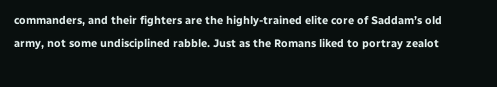commanders, and their fighters are the highly-trained elite core of Saddam’s old army, not some undisciplined rabble. Just as the Romans liked to portray zealot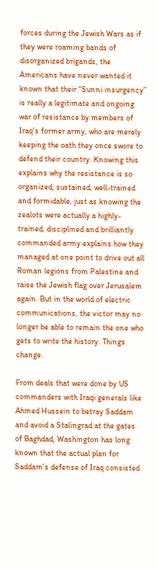forces during the Jewish Wars as if they were roaming bands of disorganized brigands, the Americans have never wanted it known that their “Sunni insurgency” is really a legitimate and ongoing war of resistance by members of Iraq’s former army, who are merely keeping the oath they once swore to defend their country. Knowing this explains why the resistance is so organized, sustained, well-trained and formidable, just as knowing the zealots were actually a highly-trained, disciplined and brilliantly commanded army explains how they managed at one point to drive out all Roman legions from Palestine and raise the Jewish flag over Jerusalem again. But in the world of electric communications, the victor may no longer be able to remain the one who gets to write the history. Things change.

From deals that were done by US commanders with Iraqi generals like Ahmed Hussein to betray Saddam and avoid a Stalingrad at the gates of Baghdad, Washington has long known that the actual plan for Saddam’s defense of Iraq consisted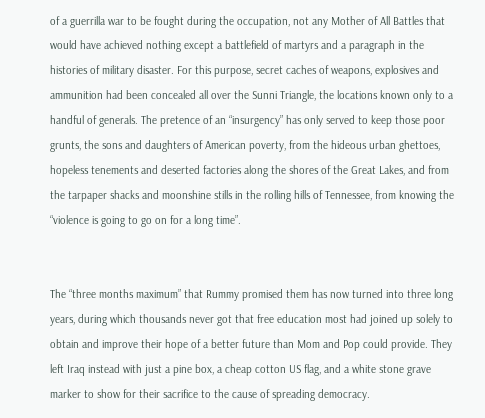of a guerrilla war to be fought during the occupation, not any Mother of All Battles that would have achieved nothing except a battlefield of martyrs and a paragraph in the histories of military disaster. For this purpose, secret caches of weapons, explosives and ammunition had been concealed all over the Sunni Triangle, the locations known only to a handful of generals. The pretence of an “insurgency” has only served to keep those poor grunts, the sons and daughters of American poverty, from the hideous urban ghettoes, hopeless tenements and deserted factories along the shores of the Great Lakes, and from the tarpaper shacks and moonshine stills in the rolling hills of Tennessee, from knowing the “violence is going to go on for a long time”.


The “three months maximum” that Rummy promised them has now turned into three long years, during which thousands never got that free education most had joined up solely to obtain and improve their hope of a better future than Mom and Pop could provide. They left Iraq instead with just a pine box, a cheap cotton US flag, and a white stone grave marker to show for their sacrifice to the cause of spreading democracy.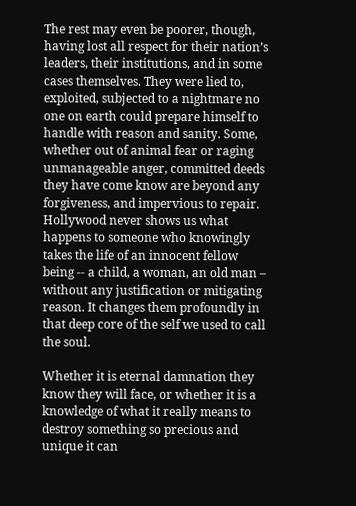The rest may even be poorer, though, having lost all respect for their nation’s leaders, their institutions, and in some cases themselves. They were lied to, exploited, subjected to a nightmare no one on earth could prepare himself to handle with reason and sanity. Some, whether out of animal fear or raging unmanageable anger, committed deeds they have come know are beyond any forgiveness, and impervious to repair. Hollywood never shows us what happens to someone who knowingly takes the life of an innocent fellow being -- a child, a woman, an old man – without any justification or mitigating reason. It changes them profoundly in that deep core of the self we used to call the soul.

Whether it is eternal damnation they know they will face, or whether it is a knowledge of what it really means to destroy something so precious and unique it can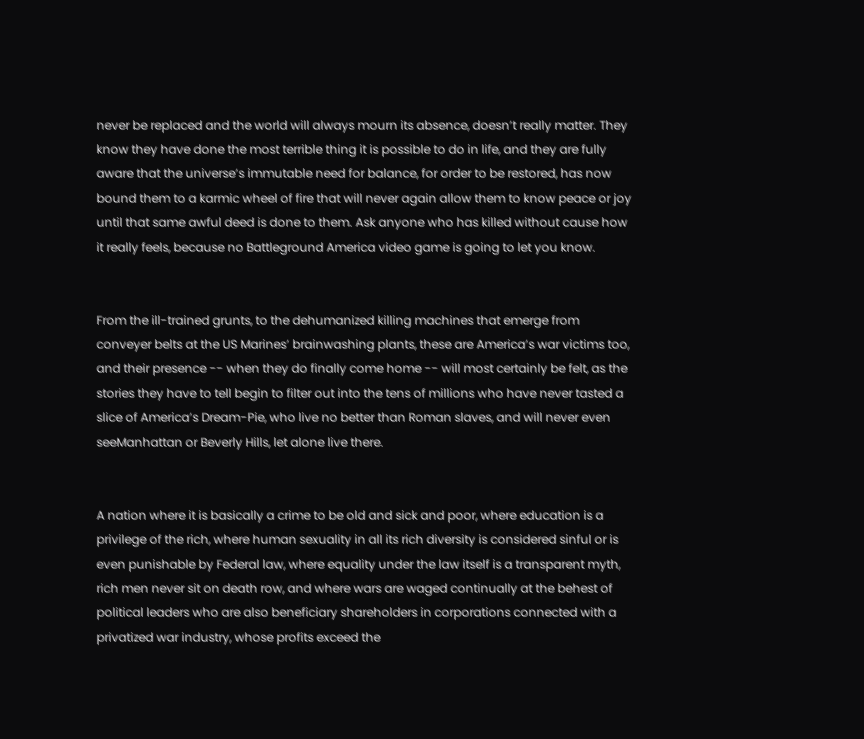never be replaced and the world will always mourn its absence, doesn’t really matter. They know they have done the most terrible thing it is possible to do in life, and they are fully aware that the universe’s immutable need for balance, for order to be restored, has now bound them to a karmic wheel of fire that will never again allow them to know peace or joy until that same awful deed is done to them. Ask anyone who has killed without cause how it really feels, because no Battleground America video game is going to let you know.


From the ill-trained grunts, to the dehumanized killing machines that emerge from conveyer belts at the US Marines’ brainwashing plants, these are America’s war victims too, and their presence -- when they do finally come home -- will most certainly be felt, as the stories they have to tell begin to filter out into the tens of millions who have never tasted a slice of America’s Dream-Pie, who live no better than Roman slaves, and will never even seeManhattan or Beverly Hills, let alone live there.


A nation where it is basically a crime to be old and sick and poor, where education is a privilege of the rich, where human sexuality in all its rich diversity is considered sinful or is even punishable by Federal law, where equality under the law itself is a transparent myth, rich men never sit on death row, and where wars are waged continually at the behest of political leaders who are also beneficiary shareholders in corporations connected with a privatized war industry, whose profits exceed the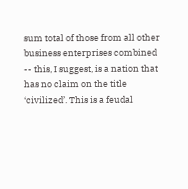sum total of those from all other business enterprises combined -- this, I suggest, is a nation that has no claim on the title ‘civilized’. This is a feudal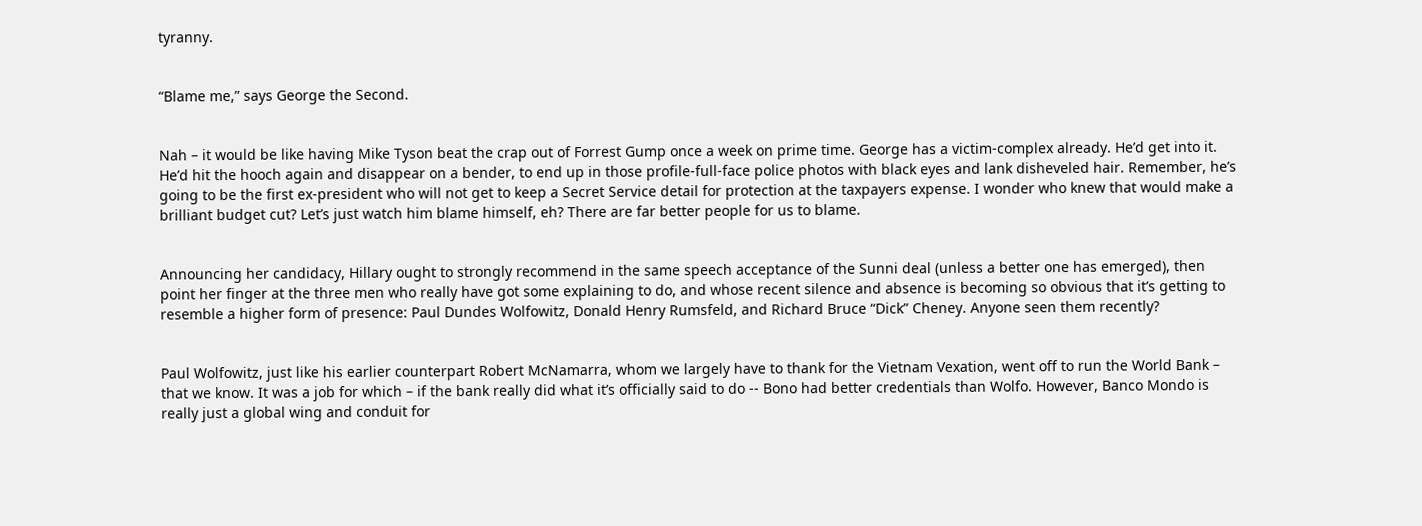tyranny.


“Blame me,” says George the Second.


Nah – it would be like having Mike Tyson beat the crap out of Forrest Gump once a week on prime time. George has a victim-complex already. He’d get into it. He’d hit the hooch again and disappear on a bender, to end up in those profile-full-face police photos with black eyes and lank disheveled hair. Remember, he’s going to be the first ex-president who will not get to keep a Secret Service detail for protection at the taxpayers expense. I wonder who knew that would make a brilliant budget cut? Let’s just watch him blame himself, eh? There are far better people for us to blame.


Announcing her candidacy, Hillary ought to strongly recommend in the same speech acceptance of the Sunni deal (unless a better one has emerged), then point her finger at the three men who really have got some explaining to do, and whose recent silence and absence is becoming so obvious that it’s getting to resemble a higher form of presence: Paul Dundes Wolfowitz, Donald Henry Rumsfeld, and Richard Bruce “Dick” Cheney. Anyone seen them recently?


Paul Wolfowitz, just like his earlier counterpart Robert McNamarra, whom we largely have to thank for the Vietnam Vexation, went off to run the World Bank – that we know. It was a job for which – if the bank really did what it’s officially said to do -- Bono had better credentials than Wolfo. However, Banco Mondo is really just a global wing and conduit for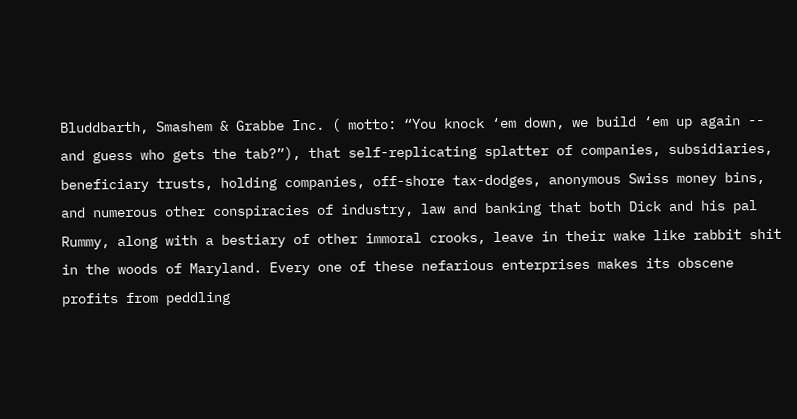Bluddbarth, Smashem & Grabbe Inc. ( motto: “You knock ‘em down, we build ‘em up again -- and guess who gets the tab?”), that self-replicating splatter of companies, subsidiaries, beneficiary trusts, holding companies, off-shore tax-dodges, anonymous Swiss money bins, and numerous other conspiracies of industry, law and banking that both Dick and his pal Rummy, along with a bestiary of other immoral crooks, leave in their wake like rabbit shit in the woods of Maryland. Every one of these nefarious enterprises makes its obscene profits from peddling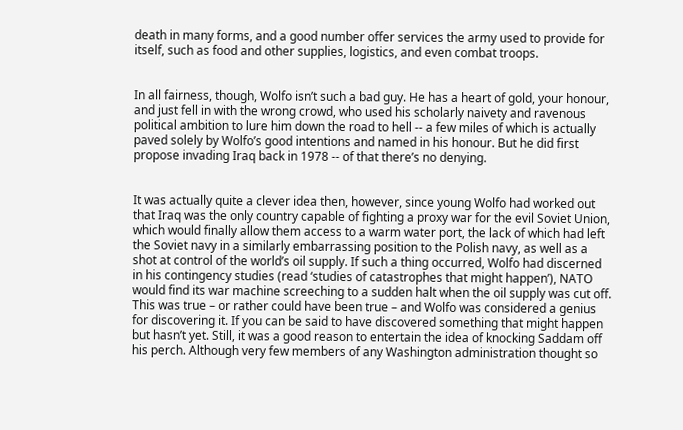death in many forms, and a good number offer services the army used to provide for itself, such as food and other supplies, logistics, and even combat troops.


In all fairness, though, Wolfo isn’t such a bad guy. He has a heart of gold, your honour, and just fell in with the wrong crowd, who used his scholarly naivety and ravenous political ambition to lure him down the road to hell -- a few miles of which is actually paved solely by Wolfo’s good intentions and named in his honour. But he did first propose invading Iraq back in 1978 -- of that there’s no denying.


It was actually quite a clever idea then, however, since young Wolfo had worked out that Iraq was the only country capable of fighting a proxy war for the evil Soviet Union, which would finally allow them access to a warm water port, the lack of which had left the Soviet navy in a similarly embarrassing position to the Polish navy, as well as a shot at control of the world’s oil supply. If such a thing occurred, Wolfo had discerned in his contingency studies (read ‘studies of catastrophes that might happen’), NATO would find its war machine screeching to a sudden halt when the oil supply was cut off. This was true – or rather could have been true – and Wolfo was considered a genius for discovering it. If you can be said to have discovered something that might happen but hasn’t yet. Still, it was a good reason to entertain the idea of knocking Saddam off his perch. Although very few members of any Washington administration thought so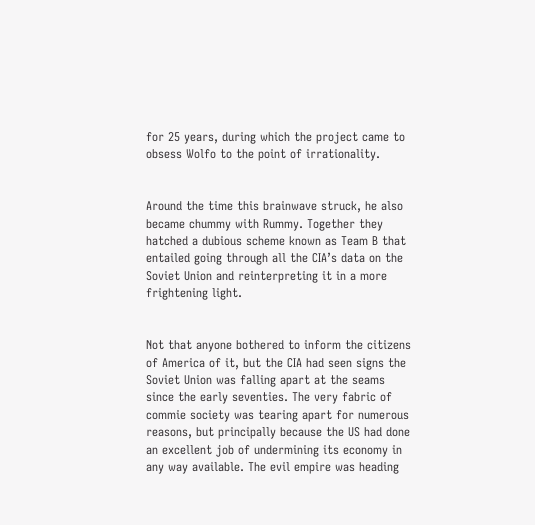for 25 years, during which the project came to obsess Wolfo to the point of irrationality.


Around the time this brainwave struck, he also became chummy with Rummy. Together they hatched a dubious scheme known as Team B that entailed going through all the CIA’s data on the Soviet Union and reinterpreting it in a more frightening light.


Not that anyone bothered to inform the citizens of America of it, but the CIA had seen signs the Soviet Union was falling apart at the seams since the early seventies. The very fabric of commie society was tearing apart for numerous reasons, but principally because the US had done an excellent job of undermining its economy in any way available. The evil empire was heading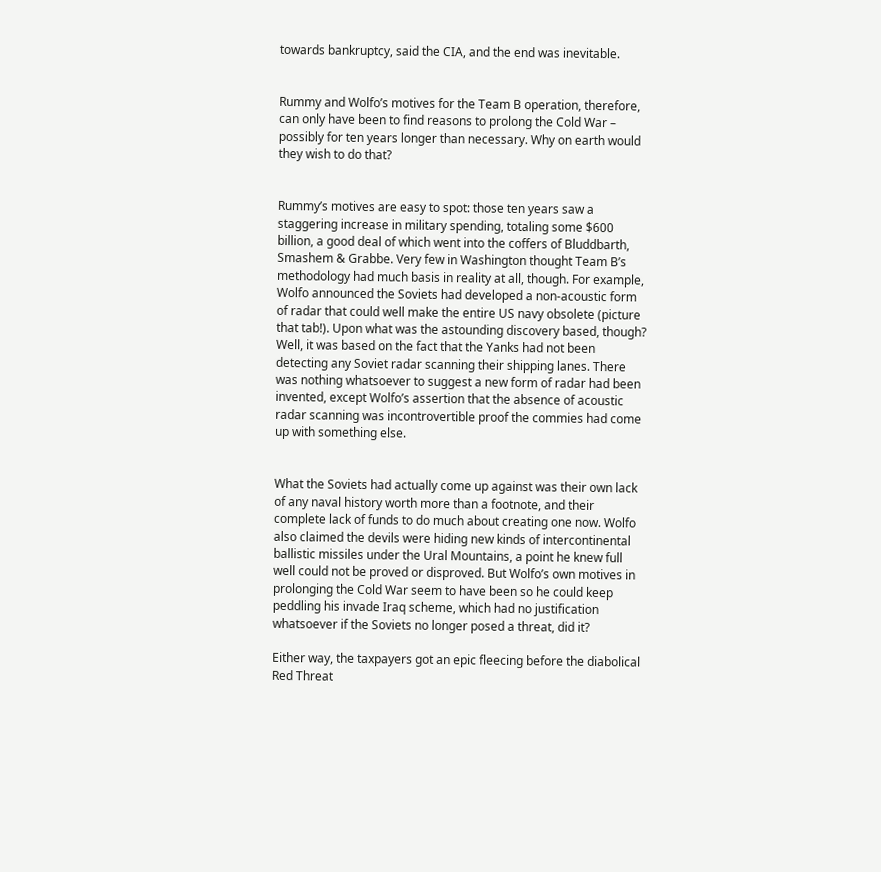towards bankruptcy, said the CIA, and the end was inevitable.


Rummy and Wolfo’s motives for the Team B operation, therefore, can only have been to find reasons to prolong the Cold War – possibly for ten years longer than necessary. Why on earth would they wish to do that?


Rummy’s motives are easy to spot: those ten years saw a staggering increase in military spending, totaling some $600 billion, a good deal of which went into the coffers of Bluddbarth, Smashem & Grabbe. Very few in Washington thought Team B’s methodology had much basis in reality at all, though. For example, Wolfo announced the Soviets had developed a non-acoustic form of radar that could well make the entire US navy obsolete (picture that tab!). Upon what was the astounding discovery based, though? Well, it was based on the fact that the Yanks had not been detecting any Soviet radar scanning their shipping lanes. There was nothing whatsoever to suggest a new form of radar had been invented, except Wolfo’s assertion that the absence of acoustic radar scanning was incontrovertible proof the commies had come up with something else.


What the Soviets had actually come up against was their own lack of any naval history worth more than a footnote, and their complete lack of funds to do much about creating one now. Wolfo also claimed the devils were hiding new kinds of intercontinental ballistic missiles under the Ural Mountains, a point he knew full well could not be proved or disproved. But Wolfo’s own motives in prolonging the Cold War seem to have been so he could keep peddling his invade Iraq scheme, which had no justification whatsoever if the Soviets no longer posed a threat, did it?

Either way, the taxpayers got an epic fleecing before the diabolical Red Threat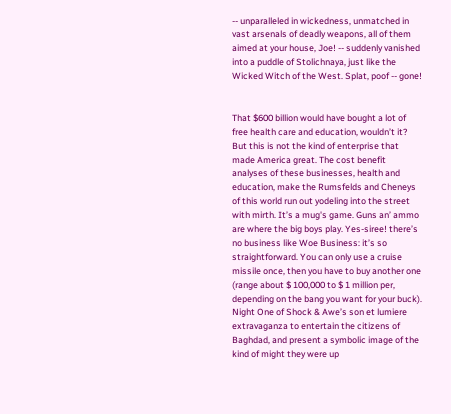-- unparalleled in wickedness, unmatched in vast arsenals of deadly weapons, all of them aimed at your house, Joe! -- suddenly vanished into a puddle of Stolichnaya, just like the Wicked Witch of the West. Splat, poof -- gone!


That $600 billion would have bought a lot of free health care and education, wouldn’t it? But this is not the kind of enterprise that made America great. The cost benefit analyses of these businesses, health and education, make the Rumsfelds and Cheneys of this world run out yodeling into the street with mirth. It’s a mug's game. Guns an’ ammo are where the big boys play. Yes-siree! there’s no business like Woe Business: it’s so straightforward. You can only use a cruise missile once, then you have to buy another one (range about $ 100,000 to $ 1 million per, depending on the bang you want for your buck). Night One of Shock & Awe’s son et lumiere extravaganza to entertain the citizens of Baghdad, and present a symbolic image of the kind of might they were up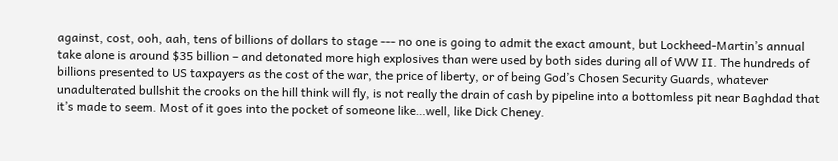against, cost, ooh, aah, tens of billions of dollars to stage --- no one is going to admit the exact amount, but Lockheed-Martin’s annual take alone is around $35 billion – and detonated more high explosives than were used by both sides during all of WW II. The hundreds of billions presented to US taxpayers as the cost of the war, the price of liberty, or of being God’s Chosen Security Guards, whatever unadulterated bullshit the crooks on the hill think will fly, is not really the drain of cash by pipeline into a bottomless pit near Baghdad that it’s made to seem. Most of it goes into the pocket of someone like…well, like Dick Cheney.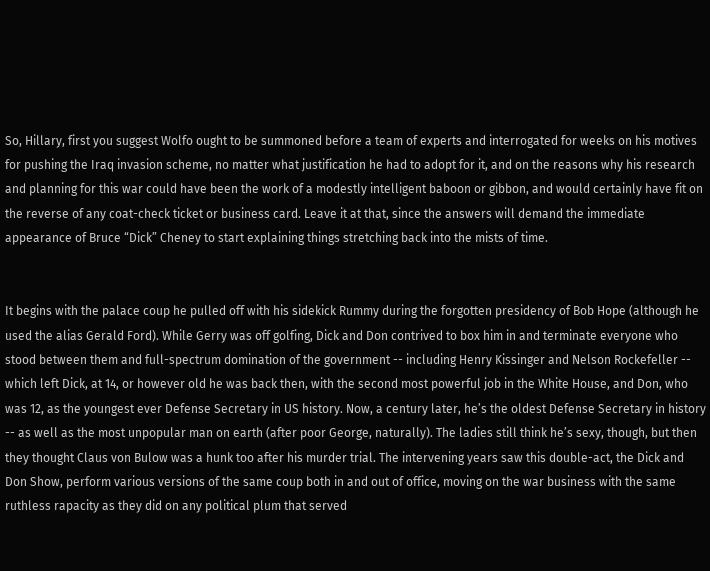So, Hillary, first you suggest Wolfo ought to be summoned before a team of experts and interrogated for weeks on his motives for pushing the Iraq invasion scheme, no matter what justification he had to adopt for it, and on the reasons why his research and planning for this war could have been the work of a modestly intelligent baboon or gibbon, and would certainly have fit on the reverse of any coat-check ticket or business card. Leave it at that, since the answers will demand the immediate appearance of Bruce “Dick” Cheney to start explaining things stretching back into the mists of time.


It begins with the palace coup he pulled off with his sidekick Rummy during the forgotten presidency of Bob Hope (although he used the alias Gerald Ford). While Gerry was off golfing, Dick and Don contrived to box him in and terminate everyone who stood between them and full-spectrum domination of the government -- including Henry Kissinger and Nelson Rockefeller -- which left Dick, at 14, or however old he was back then, with the second most powerful job in the White House, and Don, who was 12, as the youngest ever Defense Secretary in US history. Now, a century later, he’s the oldest Defense Secretary in history -- as well as the most unpopular man on earth (after poor George, naturally). The ladies still think he’s sexy, though, but then they thought Claus von Bulow was a hunk too after his murder trial. The intervening years saw this double-act, the Dick and Don Show, perform various versions of the same coup both in and out of office, moving on the war business with the same ruthless rapacity as they did on any political plum that served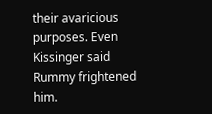their avaricious purposes. Even Kissinger said Rummy frightened him.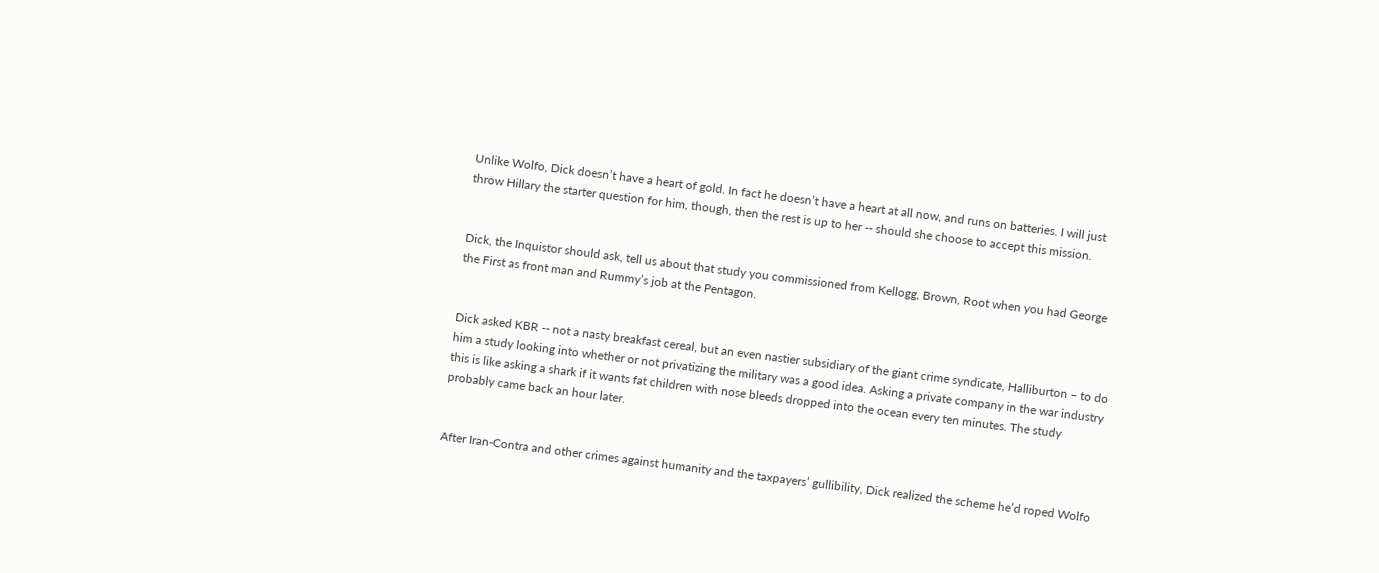Unlike Wolfo, Dick doesn’t have a heart of gold. In fact he doesn’t have a heart at all now, and runs on batteries. I will just throw Hillary the starter question for him, though, then the rest is up to her -- should she choose to accept this mission.


Dick, the Inquistor should ask, tell us about that study you commissioned from Kellogg, Brown, Root when you had George the First as front man and Rummy’s job at the Pentagon.


Dick asked KBR -- not a nasty breakfast cereal, but an even nastier subsidiary of the giant crime syndicate, Halliburton – to do him a study looking into whether or not privatizing the military was a good idea. Asking a private company in the war industry this is like asking a shark if it wants fat children with nose bleeds dropped into the ocean every ten minutes. The study probably came back an hour later.


After Iran-Contra and other crimes against humanity and the taxpayers’ gullibility, Dick realized the scheme he’d roped Wolfo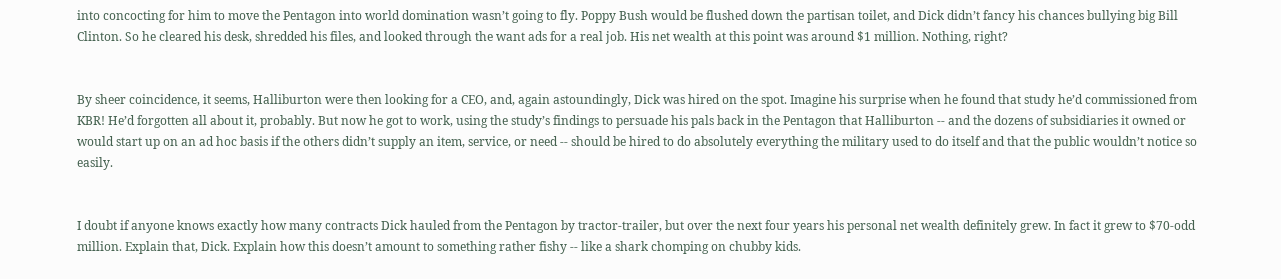into concocting for him to move the Pentagon into world domination wasn’t going to fly. Poppy Bush would be flushed down the partisan toilet, and Dick didn’t fancy his chances bullying big Bill Clinton. So he cleared his desk, shredded his files, and looked through the want ads for a real job. His net wealth at this point was around $1 million. Nothing, right?


By sheer coincidence, it seems, Halliburton were then looking for a CEO, and, again astoundingly, Dick was hired on the spot. Imagine his surprise when he found that study he’d commissioned from KBR! He’d forgotten all about it, probably. But now he got to work, using the study’s findings to persuade his pals back in the Pentagon that Halliburton -- and the dozens of subsidiaries it owned or would start up on an ad hoc basis if the others didn’t supply an item, service, or need -- should be hired to do absolutely everything the military used to do itself and that the public wouldn’t notice so easily.


I doubt if anyone knows exactly how many contracts Dick hauled from the Pentagon by tractor-trailer, but over the next four years his personal net wealth definitely grew. In fact it grew to $70-odd million. Explain that, Dick. Explain how this doesn’t amount to something rather fishy -- like a shark chomping on chubby kids.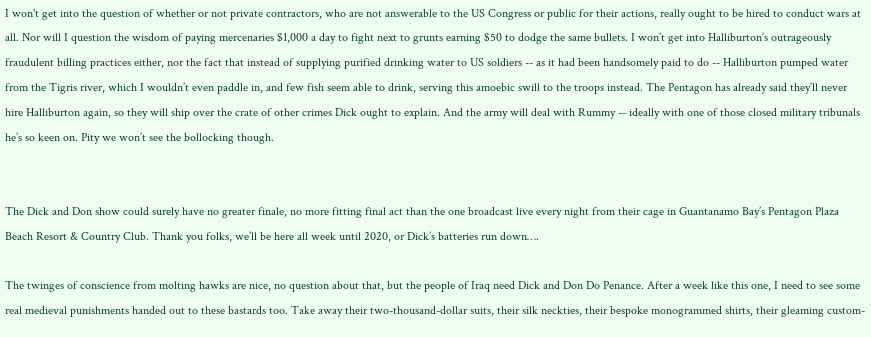I won't get into the question of whether or not private contractors, who are not answerable to the US Congress or public for their actions, really ought to be hired to conduct wars at all. Nor will I question the wisdom of paying mercenaries $1,000 a day to fight next to grunts earning $50 to dodge the same bullets. I won’t get into Halliburton’s outrageously fraudulent billing practices either, nor the fact that instead of supplying purified drinking water to US soldiers -- as it had been handsomely paid to do -- Halliburton pumped water from the Tigris river, which I wouldn’t even paddle in, and few fish seem able to drink, serving this amoebic swill to the troops instead. The Pentagon has already said they’ll never hire Halliburton again, so they will ship over the crate of other crimes Dick ought to explain. And the army will deal with Rummy -- ideally with one of those closed military tribunals he’s so keen on. Pity we won’t see the bollocking though.


The Dick and Don show could surely have no greater finale, no more fitting final act than the one broadcast live every night from their cage in Guantanamo Bay’s Pentagon Plaza Beach Resort & Country Club. Thank you folks, we’ll be here all week until 2020, or Dick’s batteries run down….

The twinges of conscience from molting hawks are nice, no question about that, but the people of Iraq need Dick and Don Do Penance. After a week like this one, I need to see some real medieval punishments handed out to these bastards too. Take away their two-thousand-dollar suits, their silk neckties, their bespoke monogrammed shirts, their gleaming custom-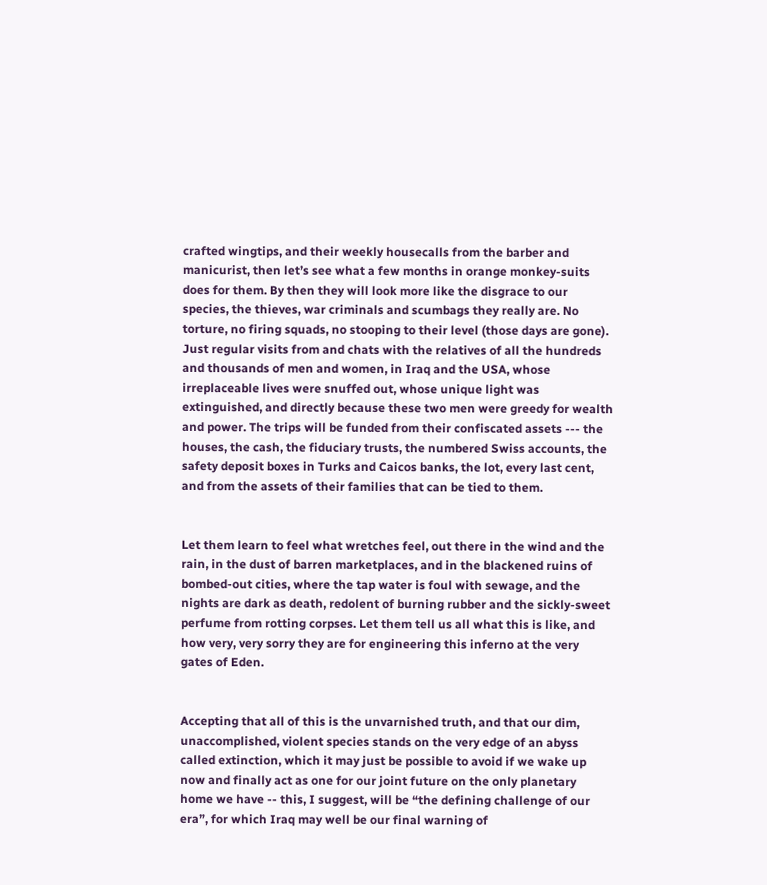crafted wingtips, and their weekly housecalls from the barber and manicurist, then let’s see what a few months in orange monkey-suits does for them. By then they will look more like the disgrace to our species, the thieves, war criminals and scumbags they really are. No torture, no firing squads, no stooping to their level (those days are gone). Just regular visits from and chats with the relatives of all the hundreds and thousands of men and women, in Iraq and the USA, whose irreplaceable lives were snuffed out, whose unique light was extinguished, and directly because these two men were greedy for wealth and power. The trips will be funded from their confiscated assets --- the houses, the cash, the fiduciary trusts, the numbered Swiss accounts, the safety deposit boxes in Turks and Caicos banks, the lot, every last cent, and from the assets of their families that can be tied to them.


Let them learn to feel what wretches feel, out there in the wind and the rain, in the dust of barren marketplaces, and in the blackened ruins of bombed-out cities, where the tap water is foul with sewage, and the nights are dark as death, redolent of burning rubber and the sickly-sweet perfume from rotting corpses. Let them tell us all what this is like, and how very, very sorry they are for engineering this inferno at the very gates of Eden.


Accepting that all of this is the unvarnished truth, and that our dim, unaccomplished, violent species stands on the very edge of an abyss called extinction, which it may just be possible to avoid if we wake up now and finally act as one for our joint future on the only planetary home we have -- this, I suggest, will be “the defining challenge of our era”, for which Iraq may well be our final warning of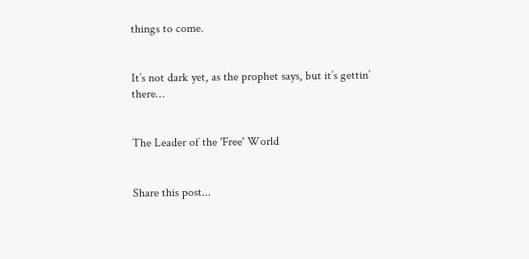things to come.


It’s not dark yet, as the prophet says, but it’s gettin’ there…


The Leader of the 'Free' World


Share this post...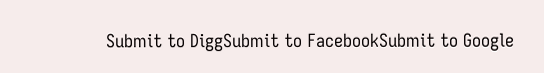Submit to DiggSubmit to FacebookSubmit to Google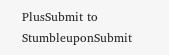PlusSubmit to StumbleuponSubmit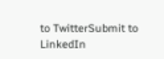to TwitterSubmit to LinkedIn